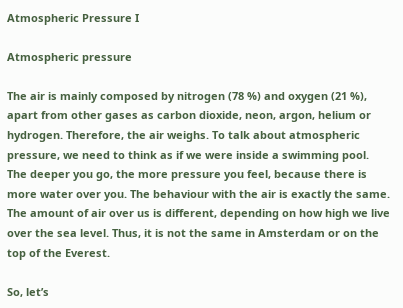Atmospheric Pressure I

Atmospheric pressure

The air is mainly composed by nitrogen (78 %) and oxygen (21 %), apart from other gases as carbon dioxide, neon, argon, helium or hydrogen. Therefore, the air weighs. To talk about atmospheric pressure, we need to think as if we were inside a swimming pool. The deeper you go, the more pressure you feel, because there is more water over you. The behaviour with the air is exactly the same. The amount of air over us is different, depending on how high we live over the sea level. Thus, it is not the same in Amsterdam or on the top of the Everest.

So, let’s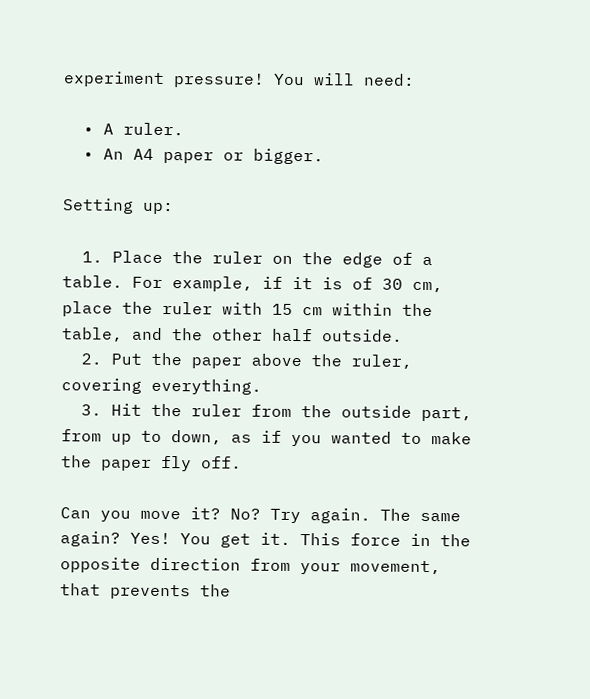experiment pressure! You will need:

  • A ruler.
  • An A4 paper or bigger.

Setting up:

  1. Place the ruler on the edge of a table. For example, if it is of 30 cm, place the ruler with 15 cm within the table, and the other half outside.
  2. Put the paper above the ruler, covering everything.
  3. Hit the ruler from the outside part, from up to down, as if you wanted to make the paper fly off.

Can you move it? No? Try again. The same again? Yes! You get it. This force in the opposite direction from your movement, that prevents the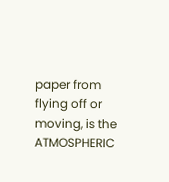paper from flying off or moving, is the ATMOSPHERIC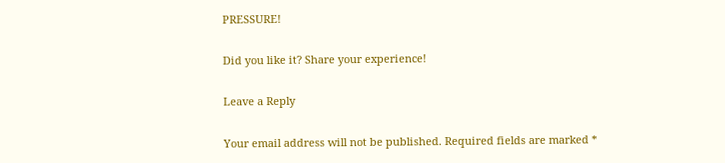PRESSURE!

Did you like it? Share your experience!

Leave a Reply

Your email address will not be published. Required fields are marked *